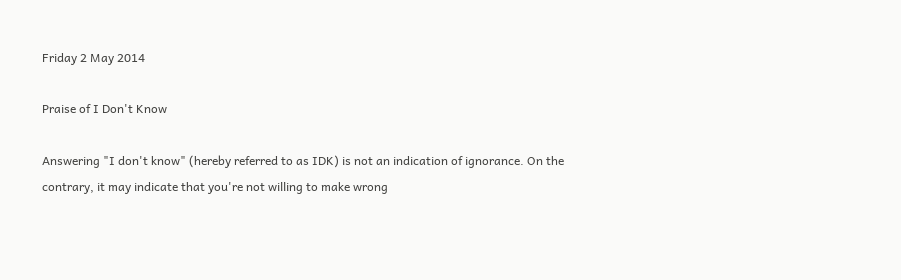Friday 2 May 2014

Praise of I Don't Know

Answering "I don't know" (hereby referred to as IDK) is not an indication of ignorance. On the contrary, it may indicate that you're not willing to make wrong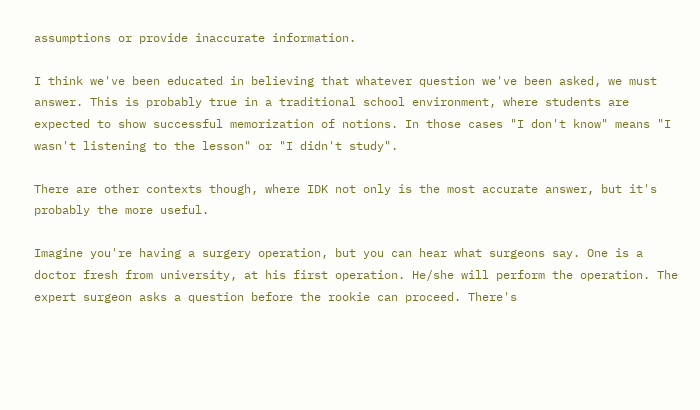assumptions or provide inaccurate information.

I think we've been educated in believing that whatever question we've been asked, we must answer. This is probably true in a traditional school environment, where students are expected to show successful memorization of notions. In those cases "I don't know" means "I wasn't listening to the lesson" or "I didn't study".

There are other contexts though, where IDK not only is the most accurate answer, but it's probably the more useful.

Imagine you're having a surgery operation, but you can hear what surgeons say. One is a doctor fresh from university, at his first operation. He/she will perform the operation. The expert surgeon asks a question before the rookie can proceed. There's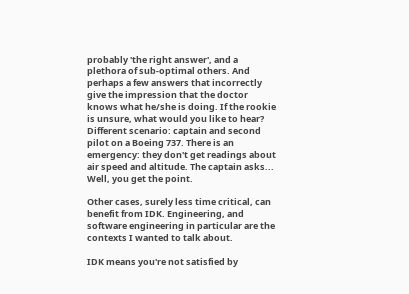probably 'the right answer', and a plethora of sub-optimal others. And perhaps a few answers that incorrectly give the impression that the doctor knows what he/she is doing. If the rookie is unsure, what would you like to hear?
Different scenario: captain and second pilot on a Boeing 737. There is an emergency: they don't get readings about air speed and altitude. The captain asks... Well, you get the point.

Other cases, surely less time critical, can benefit from IDK. Engineering, and software engineering in particular are the contexts I wanted to talk about.

IDK means you're not satisfied by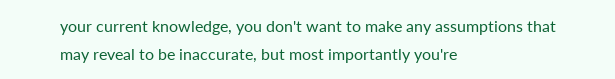your current knowledge, you don't want to make any assumptions that may reveal to be inaccurate, but most importantly you're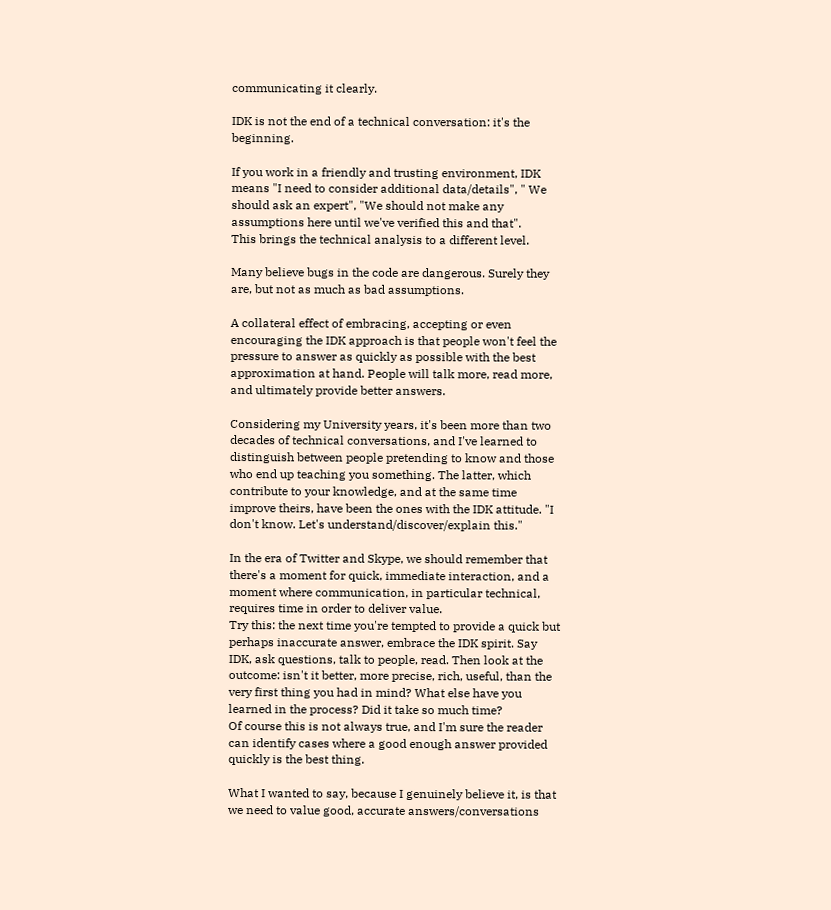communicating it clearly.

IDK is not the end of a technical conversation: it's the beginning.

If you work in a friendly and trusting environment, IDK means "I need to consider additional data/details", " We should ask an expert", "We should not make any assumptions here until we've verified this and that".
This brings the technical analysis to a different level.

Many believe bugs in the code are dangerous. Surely they are, but not as much as bad assumptions.

A collateral effect of embracing, accepting or even encouraging the IDK approach is that people won't feel the pressure to answer as quickly as possible with the best approximation at hand. People will talk more, read more, and ultimately provide better answers.

Considering my University years, it's been more than two decades of technical conversations, and I've learned to distinguish between people pretending to know and those who end up teaching you something. The latter, which contribute to your knowledge, and at the same time improve theirs, have been the ones with the IDK attitude. "I don't know. Let's understand/discover/explain this."

In the era of Twitter and Skype, we should remember that there's a moment for quick, immediate interaction, and a moment where communication, in particular technical, requires time in order to deliver value.
Try this: the next time you're tempted to provide a quick but perhaps inaccurate answer, embrace the IDK spirit. Say IDK, ask questions, talk to people, read. Then look at the outcome: isn't it better, more precise, rich, useful, than the very first thing you had in mind? What else have you learned in the process? Did it take so much time?
Of course this is not always true, and I'm sure the reader can identify cases where a good enough answer provided quickly is the best thing.

What I wanted to say, because I genuinely believe it, is that we need to value good, accurate answers/conversations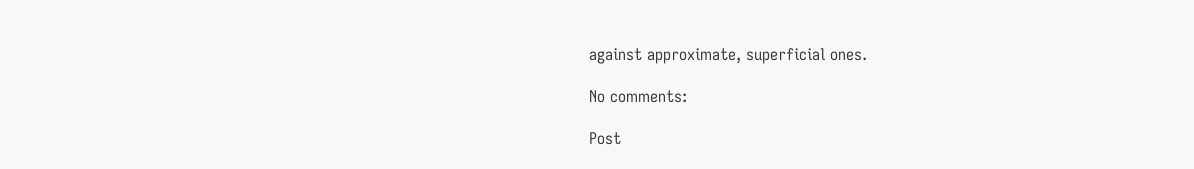against approximate, superficial ones.

No comments:

Post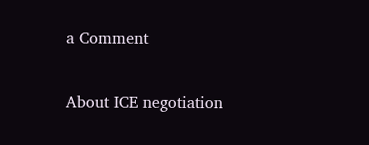a Comment

About ICE negotiation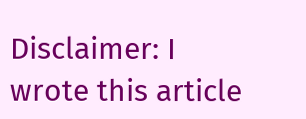Disclaimer: I wrote this article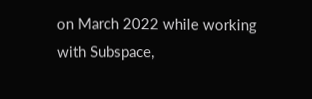on March 2022 while working with Subspace,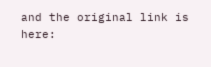and the original link is here: